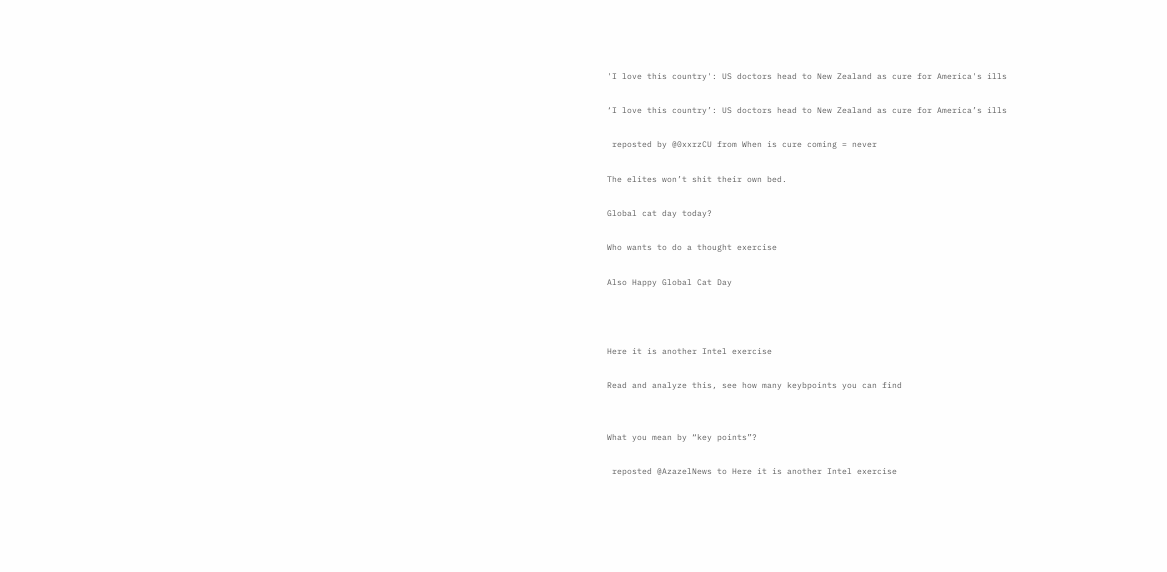'I love this country': US doctors head to New Zealand as cure for America's ills

‘I love this country’: US doctors head to New Zealand as cure for America’s ills

 reposted by @0xxrzCU from When is cure coming = never

The elites won’t shit their own bed.

Global cat day today?

Who wants to do a thought exercise

Also Happy Global Cat Day



Here it is another Intel exercise

Read and analyze this, see how many keybpoints you can find


What you mean by “key points”?

 reposted @AzazelNews to Here it is another Intel exercise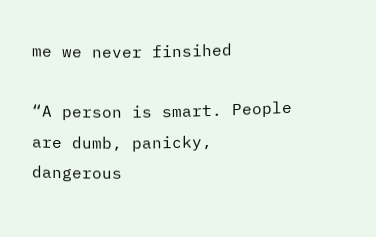me we never finsihed

“A person is smart. People are dumb, panicky, dangerous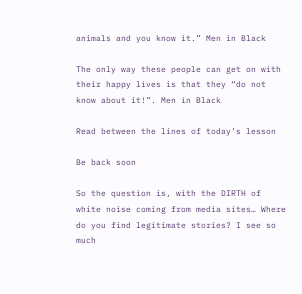animals and you know it.” Men in Black

The only way these people can get on with their happy lives is that they “do not know about it!”. Men in Black

Read between the lines of today’s lesson

Be back soon

So the question is, with the DIRTH of white noise coming from media sites… Where do you find legitimate stories? I see so much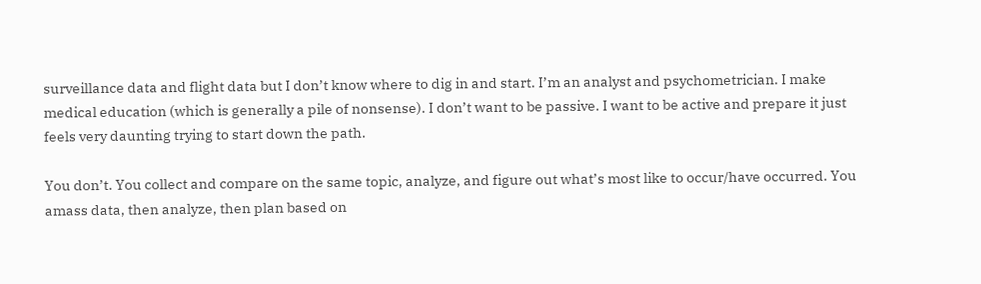surveillance data and flight data but I don’t know where to dig in and start. I’m an analyst and psychometrician. I make medical education (which is generally a pile of nonsense). I don’t want to be passive. I want to be active and prepare it just feels very daunting trying to start down the path.

You don’t. You collect and compare on the same topic, analyze, and figure out what’s most like to occur/have occurred. You amass data, then analyze, then plan based on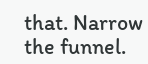that. Narrow the funnel.